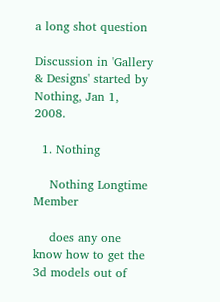a long shot question

Discussion in 'Gallery & Designs' started by Nothing, Jan 1, 2008.

  1. Nothing

    Nothing Longtime Member

    does any one know how to get the 3d models out of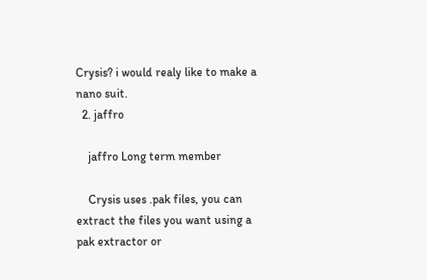Crysis? i would realy like to make a nano suit.
  2. jaffro

    jaffro Long term member

    Crysis uses .pak files, you can extract the files you want using a pak extractor or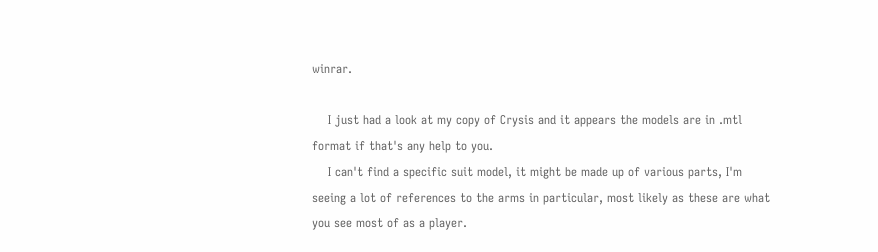winrar.

    I just had a look at my copy of Crysis and it appears the models are in .mtl format if that's any help to you.
    I can't find a specific suit model, it might be made up of various parts, I'm seeing a lot of references to the arms in particular, most likely as these are what you see most of as a player.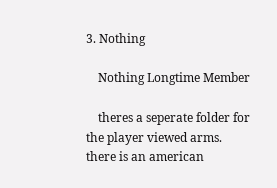3. Nothing

    Nothing Longtime Member

    theres a seperate folder for the player viewed arms. there is an american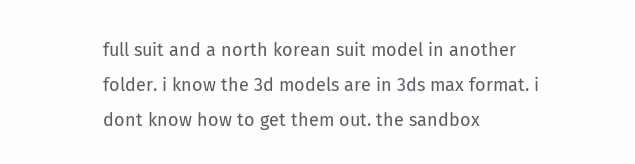full suit and a north korean suit model in another folder. i know the 3d models are in 3ds max format. i dont know how to get them out. the sandbox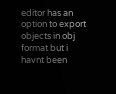editor has an option to export objects in obj format but i havnt been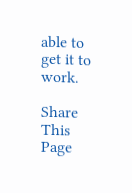able to get it to work.

Share This Page